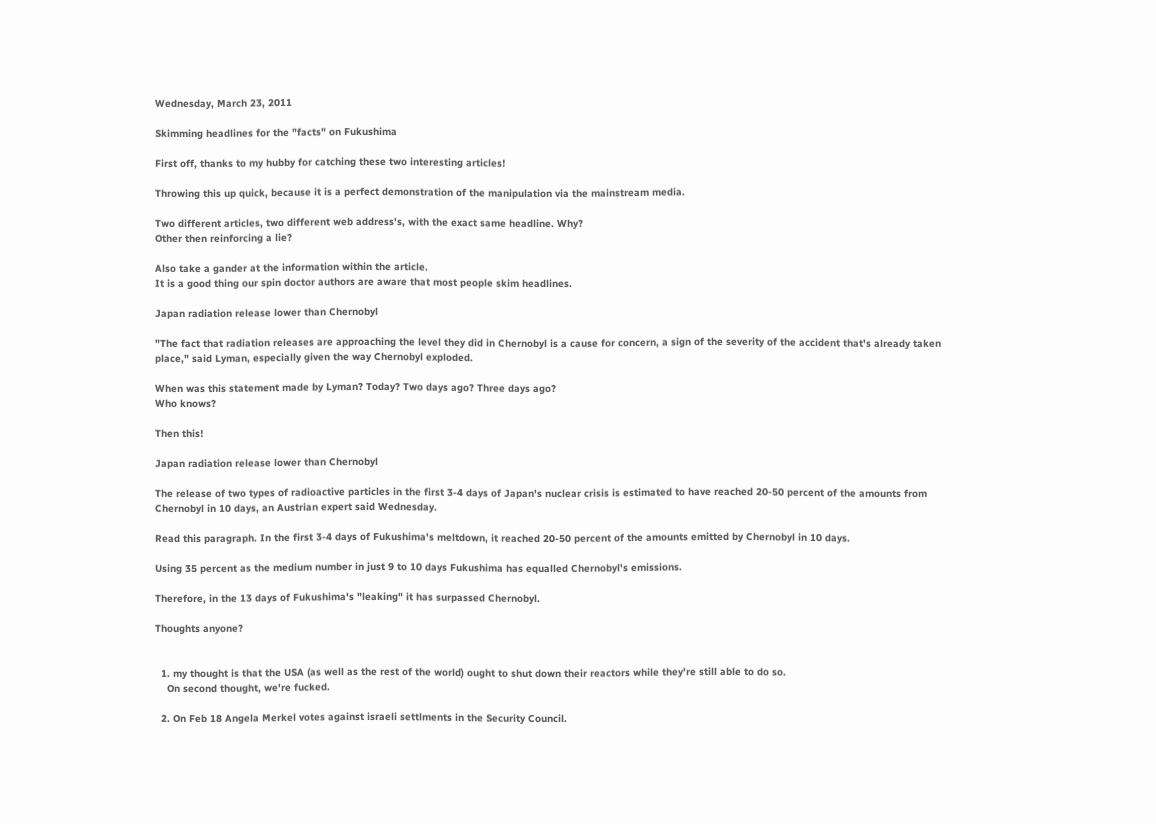Wednesday, March 23, 2011

Skimming headlines for the "facts" on Fukushima

First off, thanks to my hubby for catching these two interesting articles!

Throwing this up quick, because it is a perfect demonstration of the manipulation via the mainstream media.

Two different articles, two different web address's, with the exact same headline. Why?
Other then reinforcing a lie?

Also take a gander at the information within the article.
It is a good thing our spin doctor authors are aware that most people skim headlines.

Japan radiation release lower than Chernobyl

"The fact that radiation releases are approaching the level they did in Chernobyl is a cause for concern, a sign of the severity of the accident that's already taken place," said Lyman, especially given the way Chernobyl exploded.

When was this statement made by Lyman? Today? Two days ago? Three days ago?
Who knows?

Then this!

Japan radiation release lower than Chernobyl

The release of two types of radioactive particles in the first 3-4 days of Japan's nuclear crisis is estimated to have reached 20-50 percent of the amounts from Chernobyl in 10 days, an Austrian expert said Wednesday.

Read this paragraph. In the first 3-4 days of Fukushima's meltdown, it reached 20-50 percent of the amounts emitted by Chernobyl in 10 days.

Using 35 percent as the medium number in just 9 to 10 days Fukushima has equalled Chernobyl's emissions.

Therefore, in the 13 days of Fukushima's "leaking" it has surpassed Chernobyl.

Thoughts anyone?


  1. my thought is that the USA (as well as the rest of the world) ought to shut down their reactors while they're still able to do so.
    On second thought, we're fucked.

  2. On Feb 18 Angela Merkel votes against israeli settlments in the Security Council.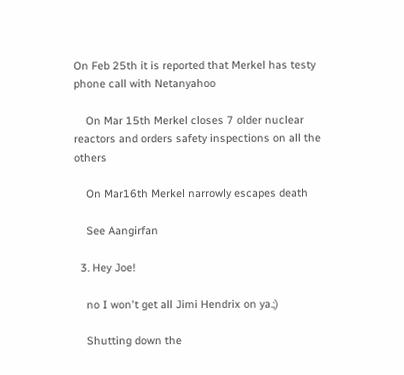On Feb 25th it is reported that Merkel has testy phone call with Netanyahoo

    On Mar 15th Merkel closes 7 older nuclear reactors and orders safety inspections on all the others

    On Mar16th Merkel narrowly escapes death

    See Aangirfan

  3. Hey Joe!

    no I won't get all Jimi Hendrix on ya.;)

    Shutting down the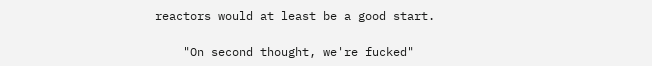reactors would at least be a good start.

    "On second thought, we're fucked"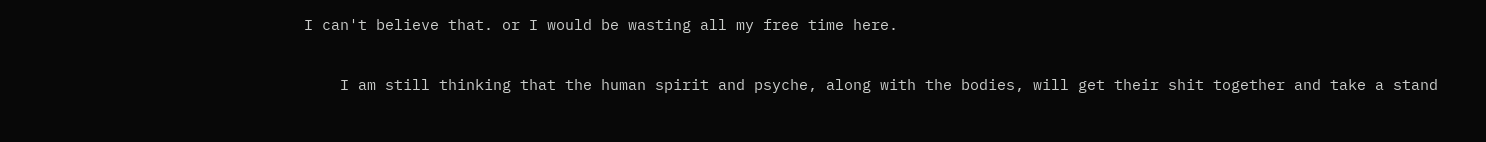I can't believe that. or I would be wasting all my free time here.

    I am still thinking that the human spirit and psyche, along with the bodies, will get their shit together and take a stand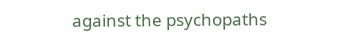against the psychopaths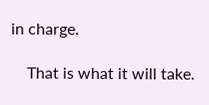in charge.

    That is what it will take.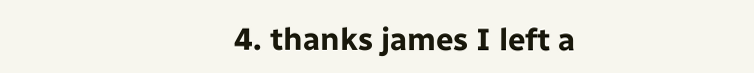4. thanks james I left a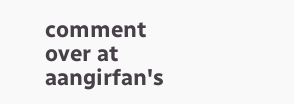comment over at aangirfan's